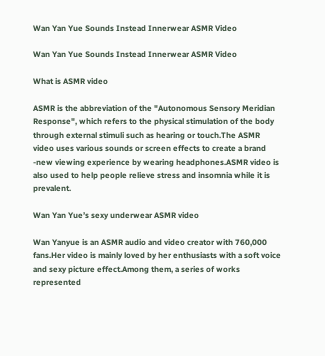Wan Yan Yue Sounds Instead Innerwear ASMR Video

Wan Yan Yue Sounds Instead Innerwear ASMR Video

What is ASMR video

ASMR is the abbreviation of the "Autonomous Sensory Meridian Response", which refers to the physical stimulation of the body through external stimuli such as hearing or touch.The ASMR video uses various sounds or screen effects to create a brand -new viewing experience by wearing headphones.ASMR video is also used to help people relieve stress and insomnia while it is prevalent.

Wan Yan Yue’s sexy underwear ASMR video

Wan Yanyue is an ASMR audio and video creator with 760,000 fans.Her video is mainly loved by her enthusiasts with a soft voice and sexy picture effect.Among them, a series of works represented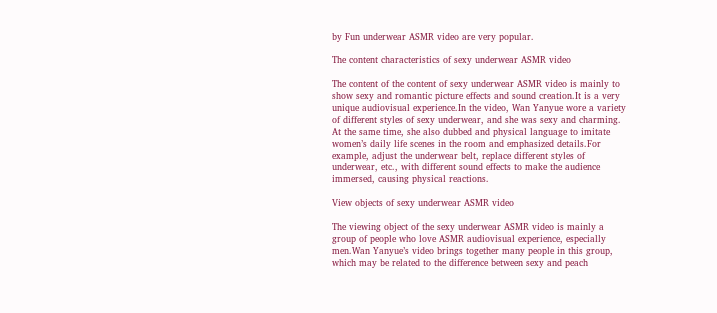by Fun underwear ASMR video are very popular.

The content characteristics of sexy underwear ASMR video

The content of the content of sexy underwear ASMR video is mainly to show sexy and romantic picture effects and sound creation.It is a very unique audiovisual experience.In the video, Wan Yanyue wore a variety of different styles of sexy underwear, and she was sexy and charming. At the same time, she also dubbed and physical language to imitate women’s daily life scenes in the room and emphasized details.For example, adjust the underwear belt, replace different styles of underwear, etc., with different sound effects to make the audience immersed, causing physical reactions.

View objects of sexy underwear ASMR video

The viewing object of the sexy underwear ASMR video is mainly a group of people who love ASMR audiovisual experience, especially men.Wan Yanyue’s video brings together many people in this group, which may be related to the difference between sexy and peach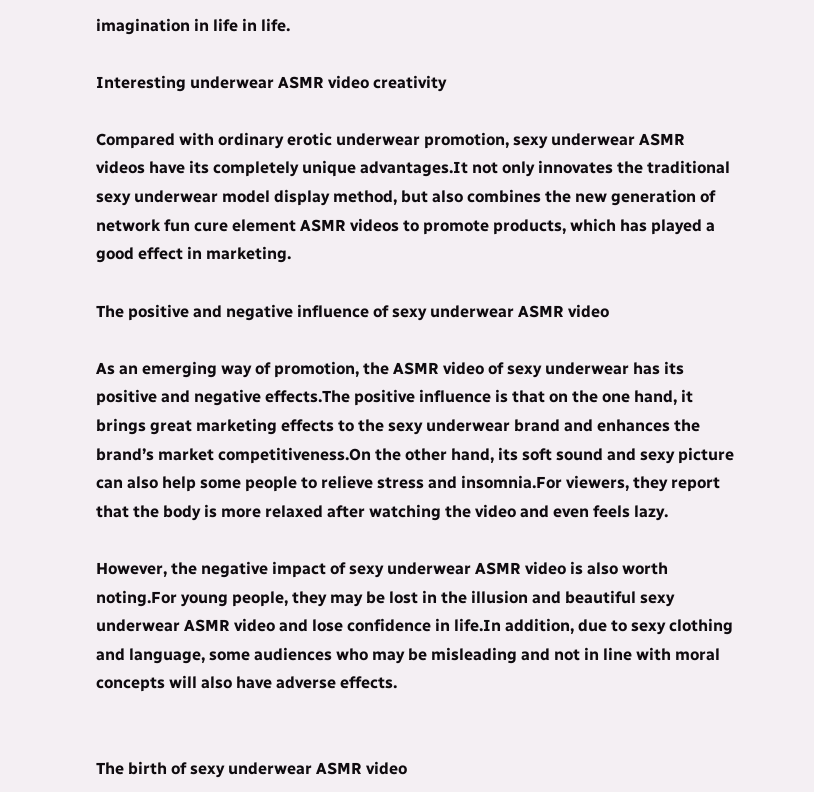imagination in life in life.

Interesting underwear ASMR video creativity

Compared with ordinary erotic underwear promotion, sexy underwear ASMR videos have its completely unique advantages.It not only innovates the traditional sexy underwear model display method, but also combines the new generation of network fun cure element ASMR videos to promote products, which has played a good effect in marketing.

The positive and negative influence of sexy underwear ASMR video

As an emerging way of promotion, the ASMR video of sexy underwear has its positive and negative effects.The positive influence is that on the one hand, it brings great marketing effects to the sexy underwear brand and enhances the brand’s market competitiveness.On the other hand, its soft sound and sexy picture can also help some people to relieve stress and insomnia.For viewers, they report that the body is more relaxed after watching the video and even feels lazy.

However, the negative impact of sexy underwear ASMR video is also worth noting.For young people, they may be lost in the illusion and beautiful sexy underwear ASMR video and lose confidence in life.In addition, due to sexy clothing and language, some audiences who may be misleading and not in line with moral concepts will also have adverse effects.


The birth of sexy underwear ASMR video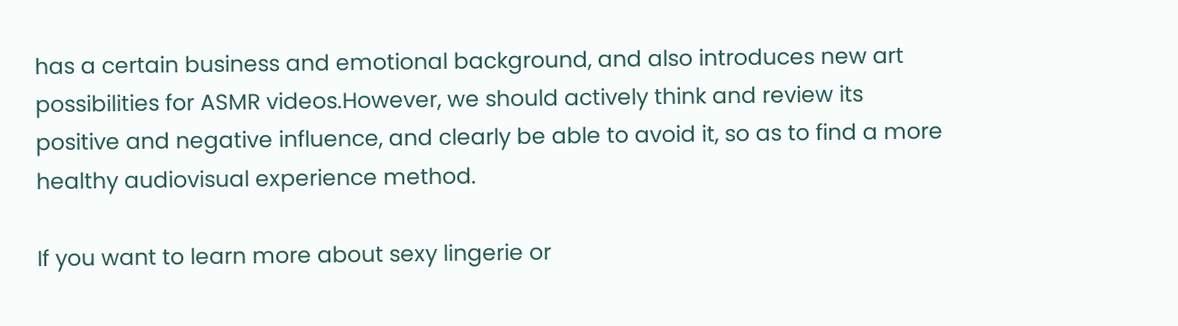has a certain business and emotional background, and also introduces new art possibilities for ASMR videos.However, we should actively think and review its positive and negative influence, and clearly be able to avoid it, so as to find a more healthy audiovisual experience method.

If you want to learn more about sexy lingerie or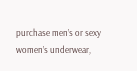purchase men’s or sexy women’s underwear,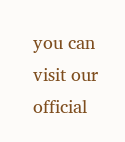you can visit our official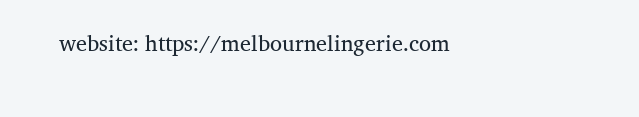website: https://melbournelingerie.com